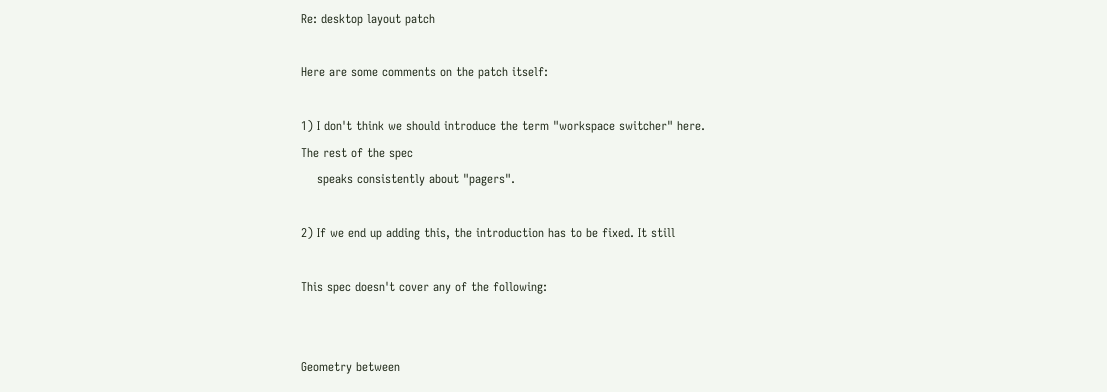Re: desktop layout patch

Here are some comments on the patch itself:

1) I don't think we should introduce the term "workspace switcher" here.
The rest of the spec
    speaks consistently about "pagers".

2) If we end up adding this, the introduction has to be fixed. It still

This spec doesn't cover any of the following:


Geometry between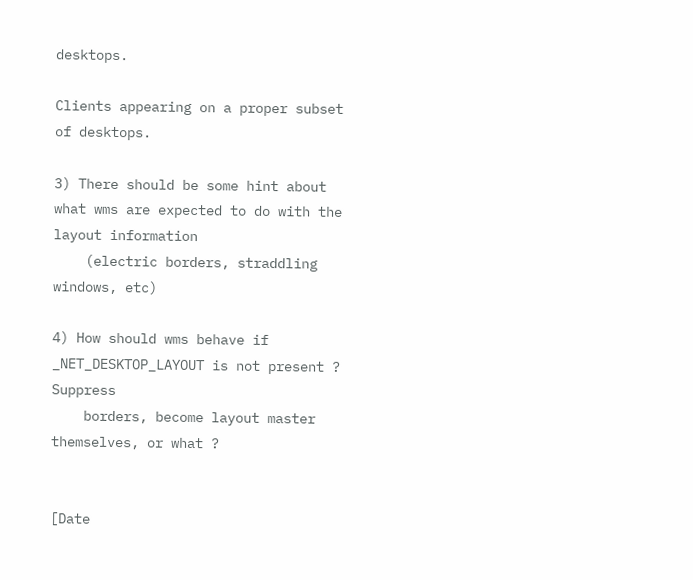desktops.

Clients appearing on a proper subset of desktops.

3) There should be some hint about what wms are expected to do with the
layout information
    (electric borders, straddling windows, etc)

4) How should wms behave if _NET_DESKTOP_LAYOUT is not present ? Suppress
    borders, become layout master themselves, or what ?


[Date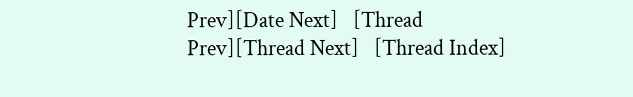Prev][Date Next]   [Thread Prev][Thread Next]   [Thread Index]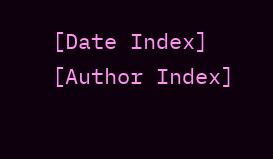[Date Index] [Author Index]